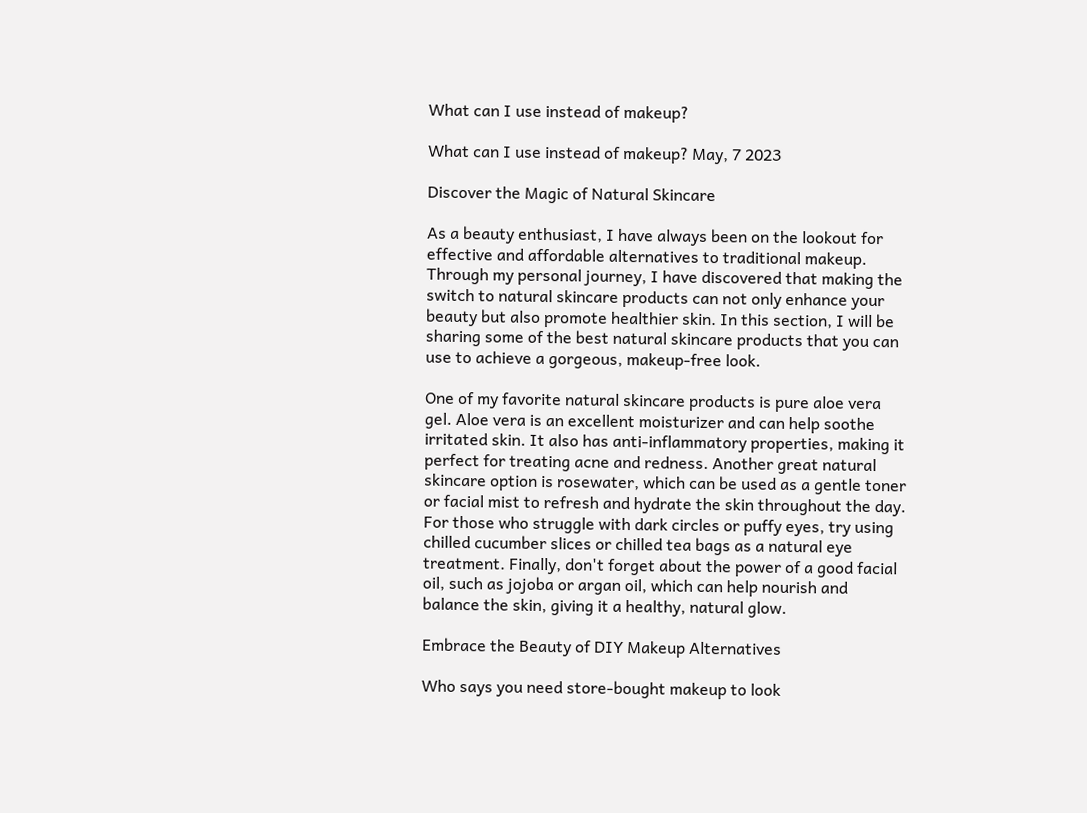What can I use instead of makeup?

What can I use instead of makeup? May, 7 2023

Discover the Magic of Natural Skincare

As a beauty enthusiast, I have always been on the lookout for effective and affordable alternatives to traditional makeup. Through my personal journey, I have discovered that making the switch to natural skincare products can not only enhance your beauty but also promote healthier skin. In this section, I will be sharing some of the best natural skincare products that you can use to achieve a gorgeous, makeup-free look.

One of my favorite natural skincare products is pure aloe vera gel. Aloe vera is an excellent moisturizer and can help soothe irritated skin. It also has anti-inflammatory properties, making it perfect for treating acne and redness. Another great natural skincare option is rosewater, which can be used as a gentle toner or facial mist to refresh and hydrate the skin throughout the day. For those who struggle with dark circles or puffy eyes, try using chilled cucumber slices or chilled tea bags as a natural eye treatment. Finally, don't forget about the power of a good facial oil, such as jojoba or argan oil, which can help nourish and balance the skin, giving it a healthy, natural glow.

Embrace the Beauty of DIY Makeup Alternatives

Who says you need store-bought makeup to look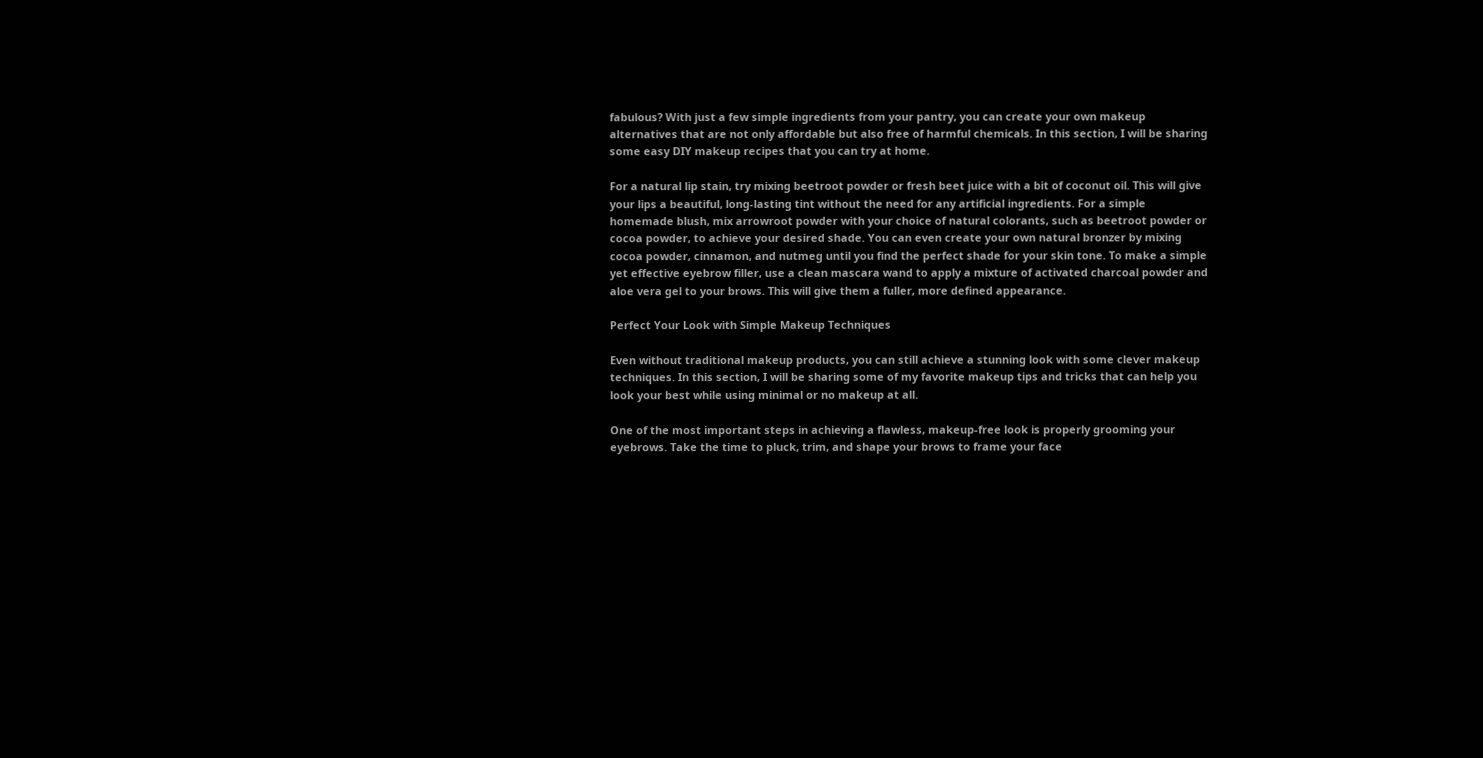fabulous? With just a few simple ingredients from your pantry, you can create your own makeup alternatives that are not only affordable but also free of harmful chemicals. In this section, I will be sharing some easy DIY makeup recipes that you can try at home.

For a natural lip stain, try mixing beetroot powder or fresh beet juice with a bit of coconut oil. This will give your lips a beautiful, long-lasting tint without the need for any artificial ingredients. For a simple homemade blush, mix arrowroot powder with your choice of natural colorants, such as beetroot powder or cocoa powder, to achieve your desired shade. You can even create your own natural bronzer by mixing cocoa powder, cinnamon, and nutmeg until you find the perfect shade for your skin tone. To make a simple yet effective eyebrow filler, use a clean mascara wand to apply a mixture of activated charcoal powder and aloe vera gel to your brows. This will give them a fuller, more defined appearance.

Perfect Your Look with Simple Makeup Techniques

Even without traditional makeup products, you can still achieve a stunning look with some clever makeup techniques. In this section, I will be sharing some of my favorite makeup tips and tricks that can help you look your best while using minimal or no makeup at all.

One of the most important steps in achieving a flawless, makeup-free look is properly grooming your eyebrows. Take the time to pluck, trim, and shape your brows to frame your face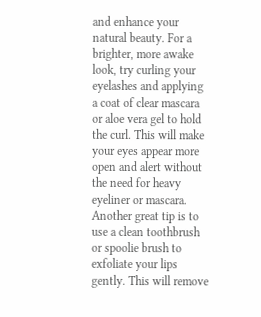and enhance your natural beauty. For a brighter, more awake look, try curling your eyelashes and applying a coat of clear mascara or aloe vera gel to hold the curl. This will make your eyes appear more open and alert without the need for heavy eyeliner or mascara. Another great tip is to use a clean toothbrush or spoolie brush to exfoliate your lips gently. This will remove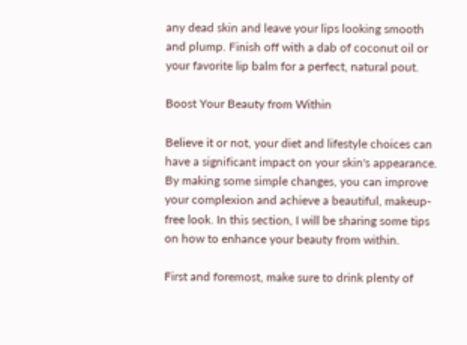any dead skin and leave your lips looking smooth and plump. Finish off with a dab of coconut oil or your favorite lip balm for a perfect, natural pout.

Boost Your Beauty from Within

Believe it or not, your diet and lifestyle choices can have a significant impact on your skin's appearance. By making some simple changes, you can improve your complexion and achieve a beautiful, makeup-free look. In this section, I will be sharing some tips on how to enhance your beauty from within.

First and foremost, make sure to drink plenty of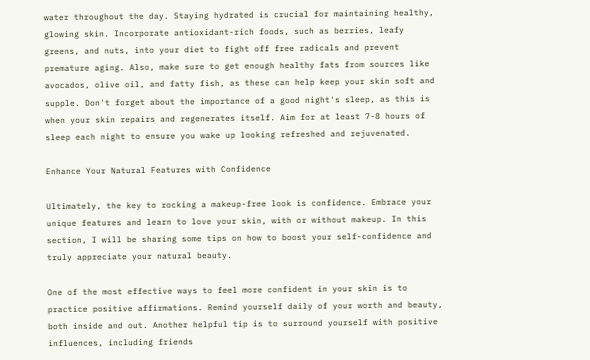water throughout the day. Staying hydrated is crucial for maintaining healthy, glowing skin. Incorporate antioxidant-rich foods, such as berries, leafy greens, and nuts, into your diet to fight off free radicals and prevent premature aging. Also, make sure to get enough healthy fats from sources like avocados, olive oil, and fatty fish, as these can help keep your skin soft and supple. Don't forget about the importance of a good night's sleep, as this is when your skin repairs and regenerates itself. Aim for at least 7-8 hours of sleep each night to ensure you wake up looking refreshed and rejuvenated.

Enhance Your Natural Features with Confidence

Ultimately, the key to rocking a makeup-free look is confidence. Embrace your unique features and learn to love your skin, with or without makeup. In this section, I will be sharing some tips on how to boost your self-confidence and truly appreciate your natural beauty.

One of the most effective ways to feel more confident in your skin is to practice positive affirmations. Remind yourself daily of your worth and beauty, both inside and out. Another helpful tip is to surround yourself with positive influences, including friends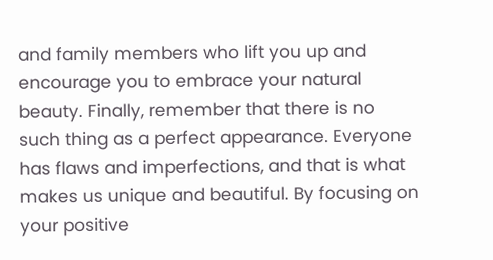and family members who lift you up and encourage you to embrace your natural beauty. Finally, remember that there is no such thing as a perfect appearance. Everyone has flaws and imperfections, and that is what makes us unique and beautiful. By focusing on your positive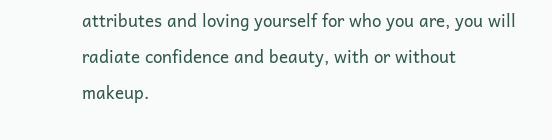attributes and loving yourself for who you are, you will radiate confidence and beauty, with or without makeup.